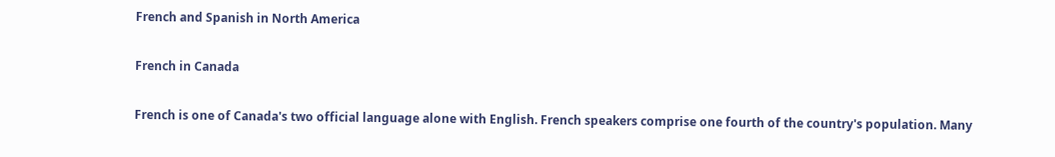French and Spanish in North America

French in Canada

French is one of Canada's two official language alone with English. French speakers comprise one fourth of the country's population. Many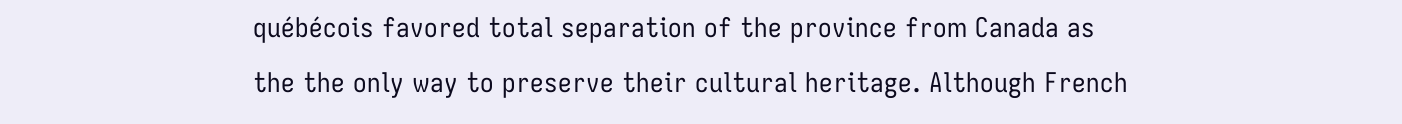québécois favored total separation of the province from Canada as the the only way to preserve their cultural heritage. Although French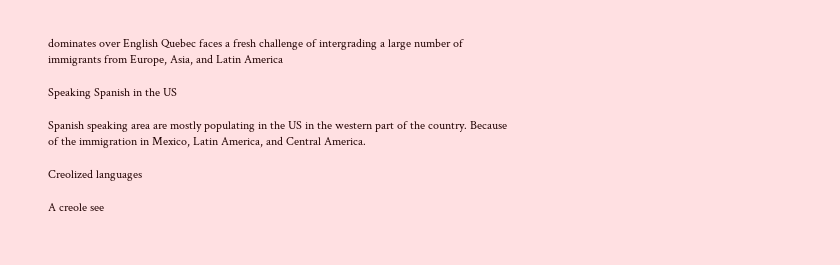dominates over English Quebec faces a fresh challenge of intergrading a large number of immigrants from Europe, Asia, and Latin America

Speaking Spanish in the US

Spanish speaking area are mostly populating in the US in the western part of the country. Because of the immigration in Mexico, Latin America, and Central America.

Creolized languages

A creole see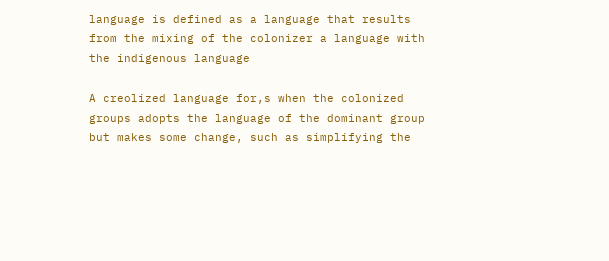language is defined as a language that results from the mixing of the colonizer a language with the indigenous language

A creolized language for,s when the colonized groups adopts the language of the dominant group but makes some change, such as simplifying the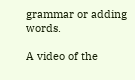grammar or adding words.

A video of the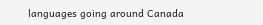languages going around Canada